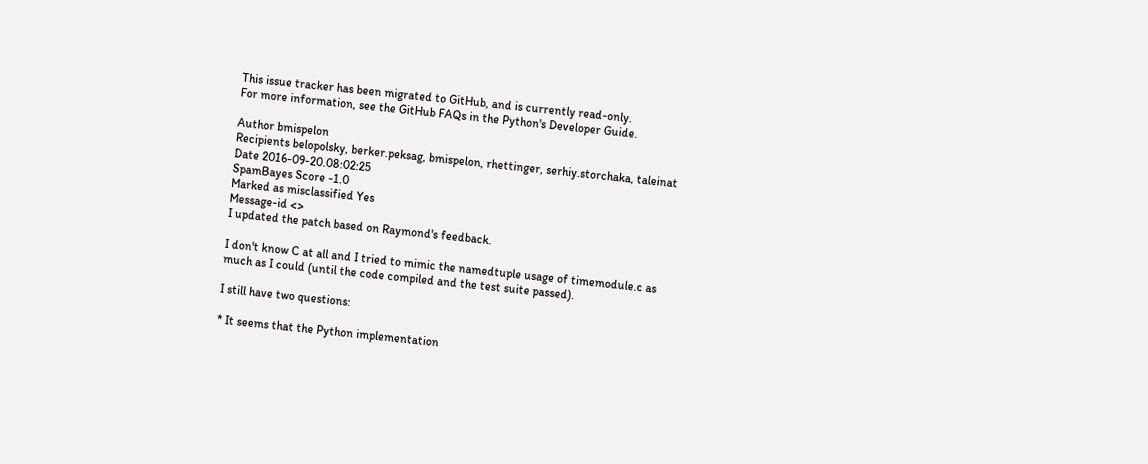This issue tracker has been migrated to GitHub, and is currently read-only.
For more information, see the GitHub FAQs in the Python's Developer Guide.

Author bmispelon
Recipients belopolsky, berker.peksag, bmispelon, rhettinger, serhiy.storchaka, taleinat
Date 2016-09-20.08:02:25
SpamBayes Score -1.0
Marked as misclassified Yes
Message-id <>
I updated the patch based on Raymond's feedback.

I don't know C at all and I tried to mimic the namedtuple usage of timemodule.c as much as I could (until the code compiled and the test suite passed).

I still have two questions:

* It seems that the Python implementation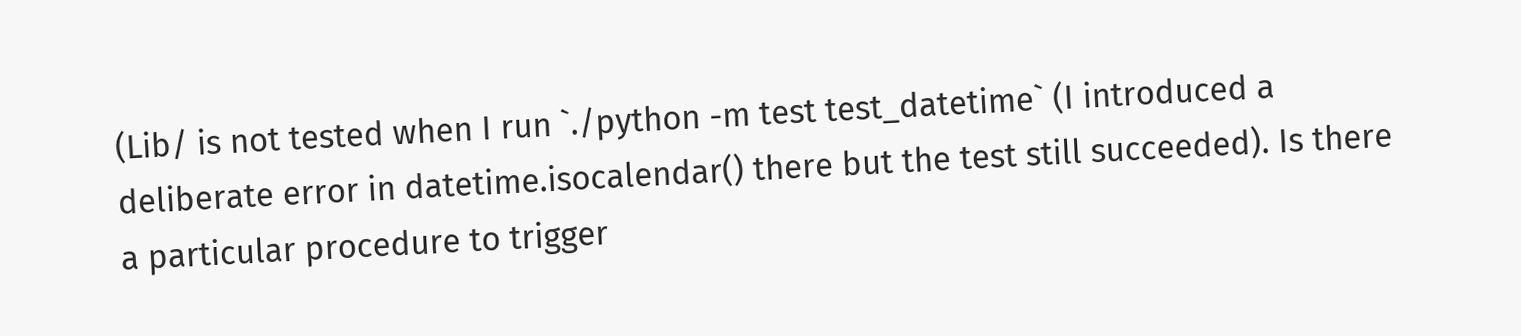(Lib/ is not tested when I run `./python -m test test_datetime` (I introduced a deliberate error in datetime.isocalendar() there but the test still succeeded). Is there a particular procedure to trigger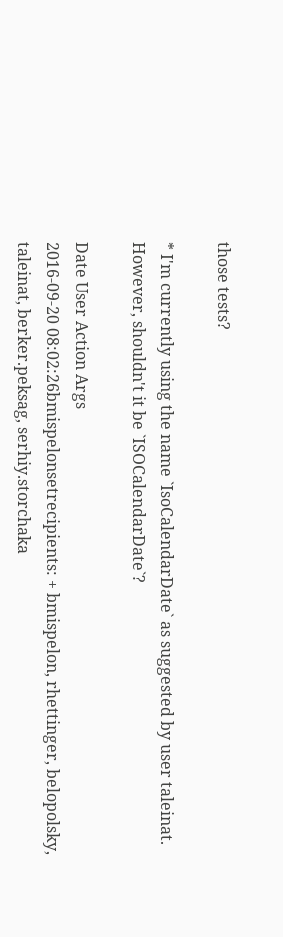those tests?

* I'm currently using the name `IsoCalendarDate` as suggested by user taleinat. However, shouldn't it be `ISOCalendarDate`?

Date User Action Args
2016-09-20 08:02:26bmispelonsetrecipients: + bmispelon, rhettinger, belopolsky, taleinat, berker.peksag, serhiy.storchaka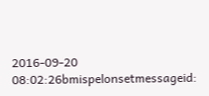2016-09-20 08:02:26bmispelonsetmessageid: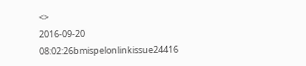<>
2016-09-20 08:02:26bmispelonlinkissue24416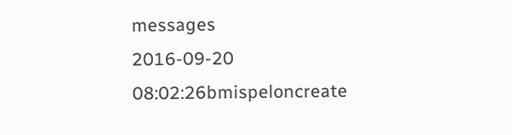messages
2016-09-20 08:02:26bmispeloncreate